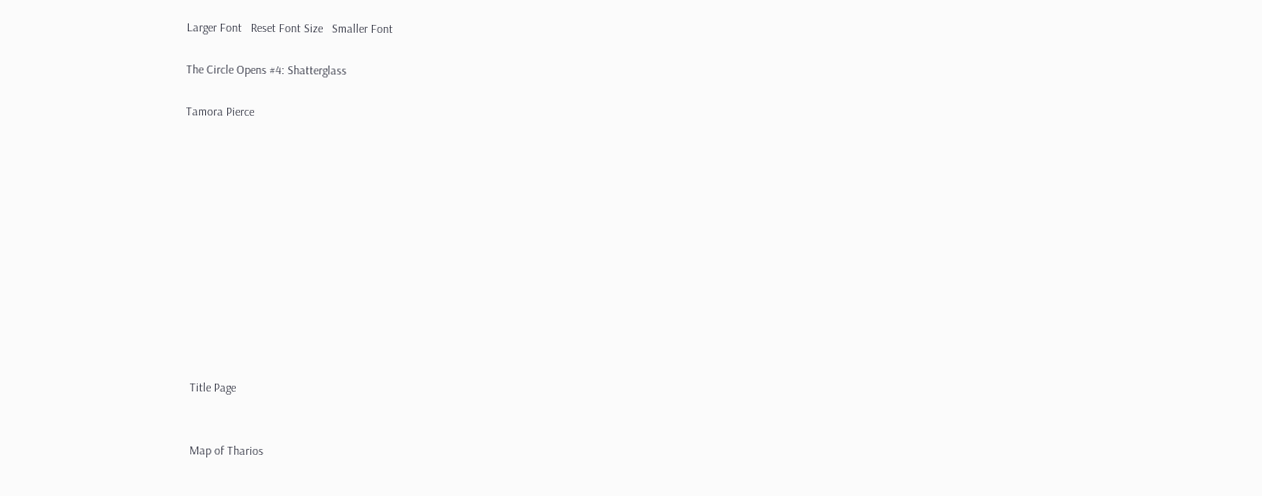Larger Font   Reset Font Size   Smaller Font

The Circle Opens #4: Shatterglass

Tamora Pierce












  Title Page


  Map of Tharios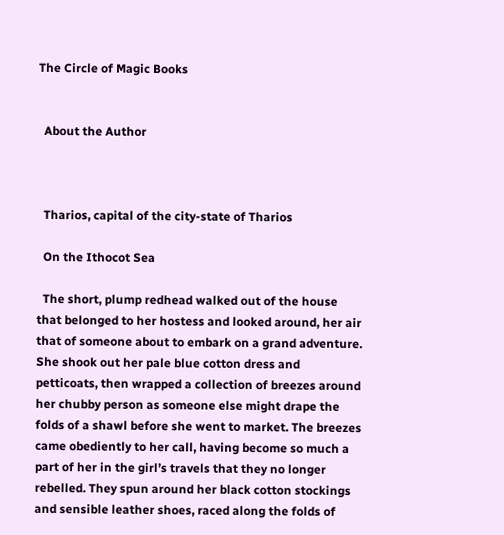The Circle of Magic Books


  About the Author



  Tharios, capital of the city-state of Tharios

  On the Ithocot Sea

  The short, plump redhead walked out of the house that belonged to her hostess and looked around, her air that of someone about to embark on a grand adventure. She shook out her pale blue cotton dress and petticoats, then wrapped a collection of breezes around her chubby person as someone else might drape the folds of a shawl before she went to market. The breezes came obediently to her call, having become so much a part of her in the girl’s travels that they no longer rebelled. They spun around her black cotton stockings and sensible leather shoes, raced along the folds of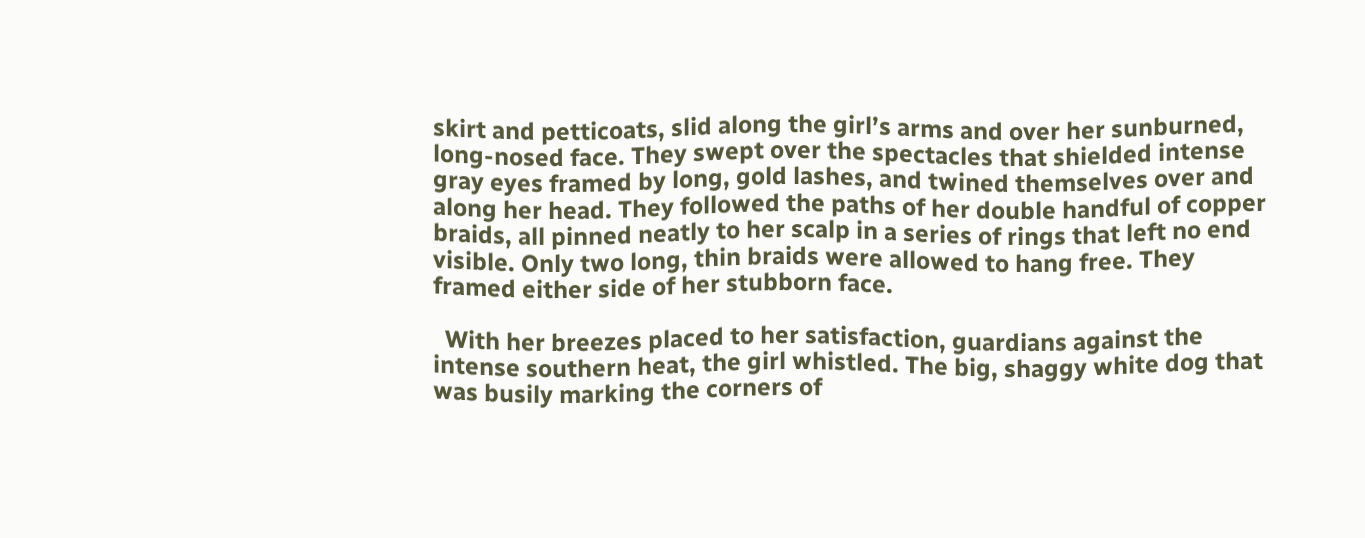skirt and petticoats, slid along the girl’s arms and over her sunburned, long-nosed face. They swept over the spectacles that shielded intense gray eyes framed by long, gold lashes, and twined themselves over and along her head. They followed the paths of her double handful of copper braids, all pinned neatly to her scalp in a series of rings that left no end visible. Only two long, thin braids were allowed to hang free. They framed either side of her stubborn face.

  With her breezes placed to her satisfaction, guardians against the intense southern heat, the girl whistled. The big, shaggy white dog that was busily marking the corners of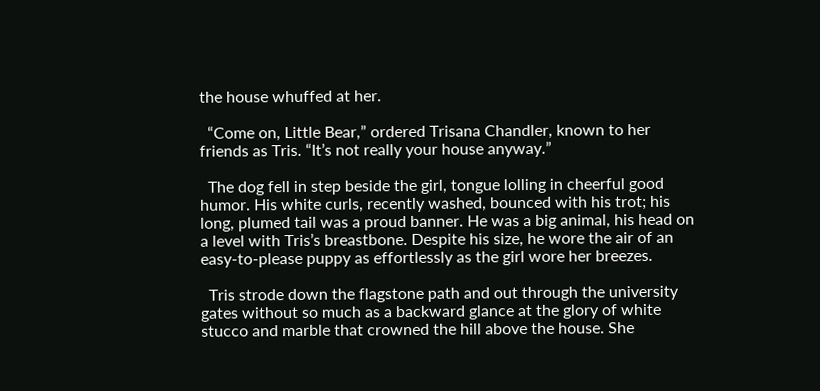the house whuffed at her.

  “Come on, Little Bear,” ordered Trisana Chandler, known to her friends as Tris. “It’s not really your house anyway.”

  The dog fell in step beside the girl, tongue lolling in cheerful good humor. His white curls, recently washed, bounced with his trot; his long, plumed tail was a proud banner. He was a big animal, his head on a level with Tris’s breastbone. Despite his size, he wore the air of an easy-to-please puppy as effortlessly as the girl wore her breezes.

  Tris strode down the flagstone path and out through the university gates without so much as a backward glance at the glory of white stucco and marble that crowned the hill above the house. She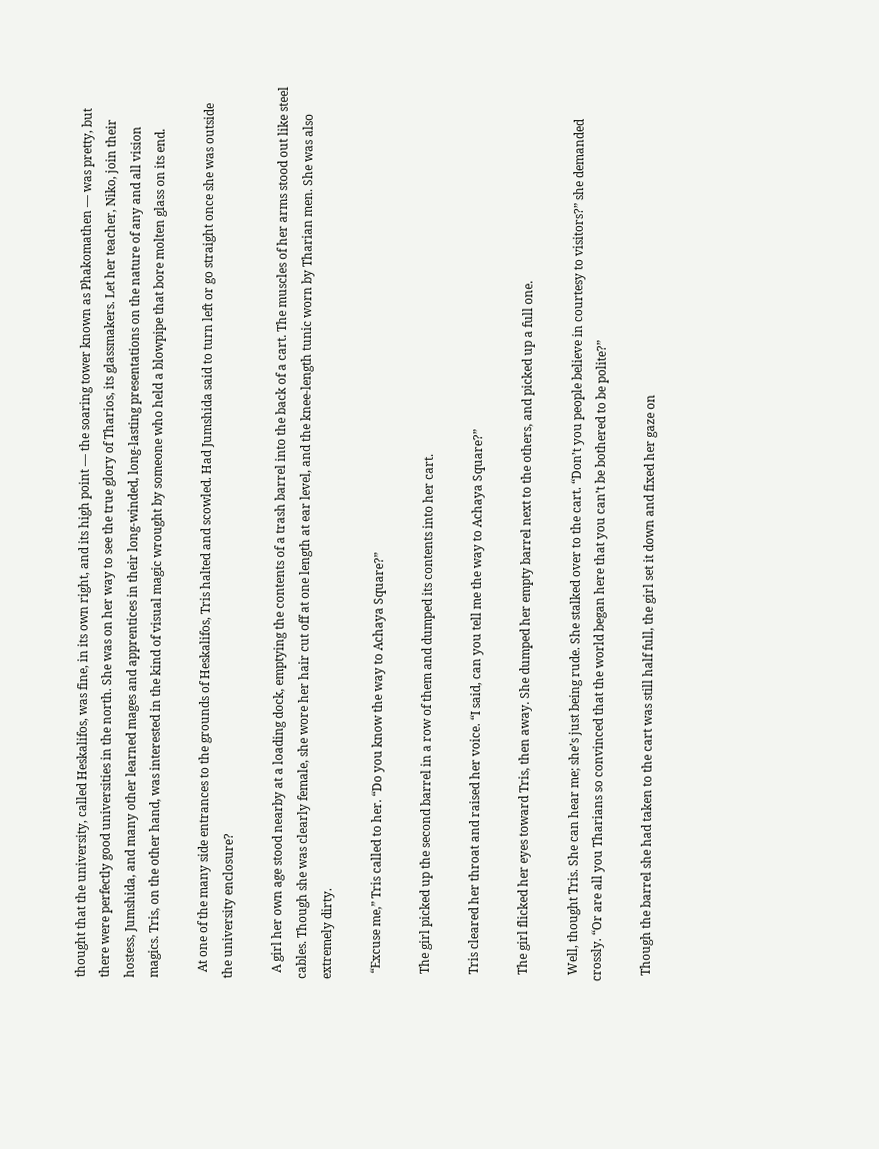thought that the university, called Heskalifos, was fine, in its own right, and its high point — the soaring tower known as Phakomathen — was pretty, but there were perfectly good universities in the north. She was on her way to see the true glory of Tharios, its glassmakers. Let her teacher, Niko, join their hostess, Jumshida, and many other learned mages and apprentices in their long-winded, long-lasting presentations on the nature of any and all vision magics. Tris, on the other hand, was interested in the kind of visual magic wrought by someone who held a blowpipe that bore molten glass on its end.

  At one of the many side entrances to the grounds of Heskalifos, Tris halted and scowled. Had Jumshida said to turn left or go straight once she was outside the university enclosure?

  A girl her own age stood nearby at a loading dock, emptying the contents of a trash barrel into the back of a cart. The muscles of her arms stood out like steel cables. Though she was clearly female, she wore her hair cut off at one length at ear level, and the knee-length tunic worn by Tharian men. She was also extremely dirty.

  “Excuse me,” Tris called to her. “Do you know the way to Achaya Square?”

  The girl picked up the second barrel in a row of them and dumped its contents into her cart.

  Tris cleared her throat and raised her voice. “I said, can you tell me the way to Achaya Square?”

  The girl flicked her eyes toward Tris, then away. She dumped her empty barrel next to the others, and picked up a full one.

  Well, thought Tris. She can hear me; she’s just being rude. She stalked over to the cart. “Don’t you people believe in courtesy to visitors?” she demanded crossly. “Or are all you Tharians so convinced that the world began here that you can’t be bothered to be polite?”

  Though the barrel she had taken to the cart was still half full, the girl set it down and fixed her gaze on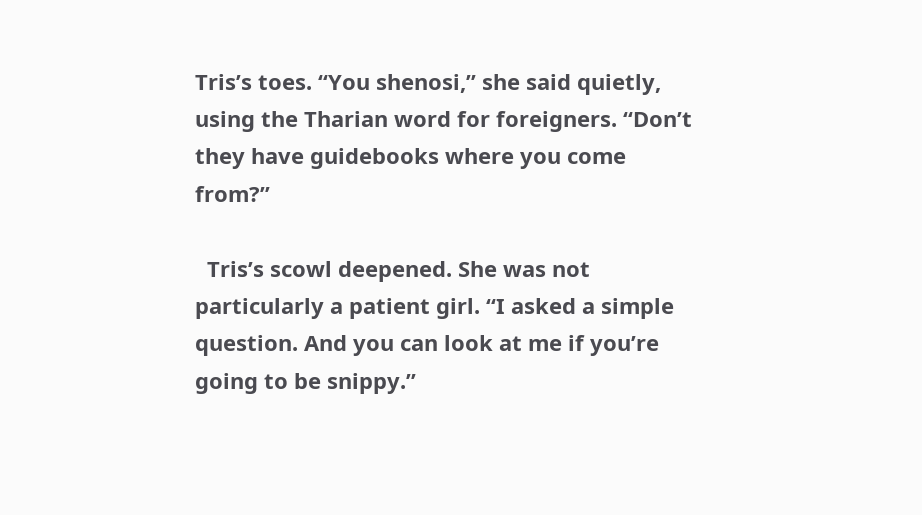Tris’s toes. “You shenosi,” she said quietly, using the Tharian word for foreigners. “Don’t they have guidebooks where you come from?”

  Tris’s scowl deepened. She was not particularly a patient girl. “I asked a simple question. And you can look at me if you’re going to be snippy.”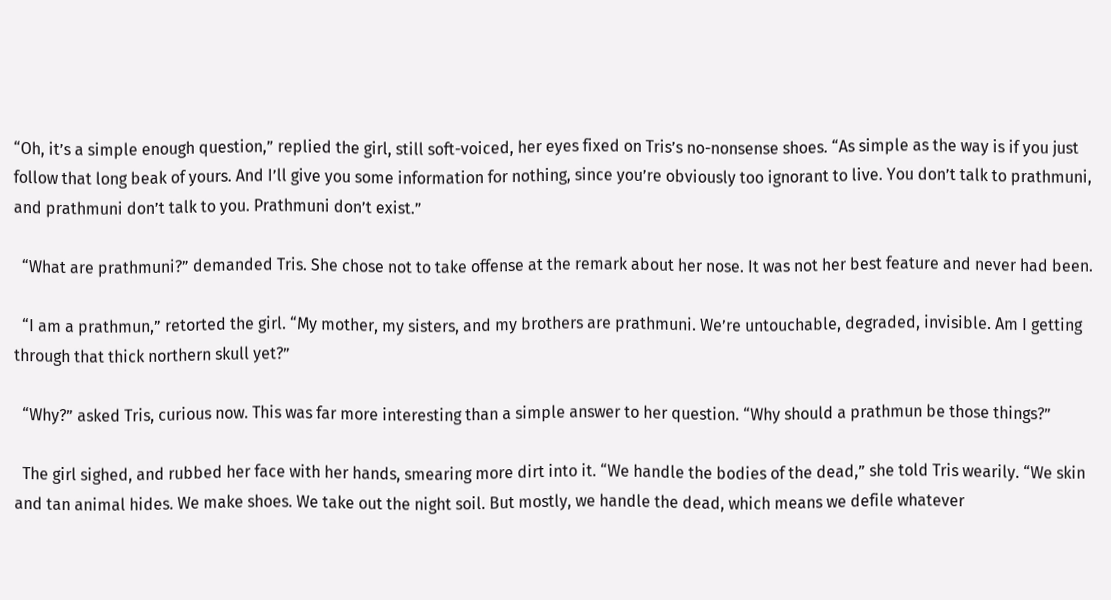“Oh, it’s a simple enough question,” replied the girl, still soft-voiced, her eyes fixed on Tris’s no-nonsense shoes. “As simple as the way is if you just follow that long beak of yours. And I’ll give you some information for nothing, since you’re obviously too ignorant to live. You don’t talk to prathmuni, and prathmuni don’t talk to you. Prathmuni don’t exist.”

  “What are prathmuni?” demanded Tris. She chose not to take offense at the remark about her nose. It was not her best feature and never had been.

  “I am a prathmun,” retorted the girl. “My mother, my sisters, and my brothers are prathmuni. We’re untouchable, degraded, invisible. Am I getting through that thick northern skull yet?”

  “Why?” asked Tris, curious now. This was far more interesting than a simple answer to her question. “Why should a prathmun be those things?”

  The girl sighed, and rubbed her face with her hands, smearing more dirt into it. “We handle the bodies of the dead,” she told Tris wearily. “We skin and tan animal hides. We make shoes. We take out the night soil. But mostly, we handle the dead, which means we defile whatever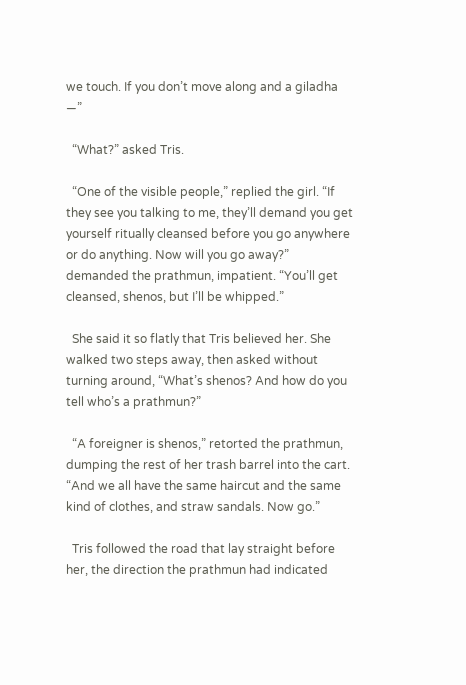we touch. If you don’t move along and a giladha —”

  “What?” asked Tris.

  “One of the visible people,” replied the girl. “If they see you talking to me, they’ll demand you get yourself ritually cleansed before you go anywhere or do anything. Now will you go away?” demanded the prathmun, impatient. “You’ll get cleansed, shenos, but I’ll be whipped.”

  She said it so flatly that Tris believed her. She walked two steps away, then asked without turning around, “What’s shenos? And how do you tell who’s a prathmun?”

  “A foreigner is shenos,” retorted the prathmun, dumping the rest of her trash barrel into the cart. “And we all have the same haircut and the same kind of clothes, and straw sandals. Now go.”

  Tris followed the road that lay straight before her, the direction the prathmun had indicated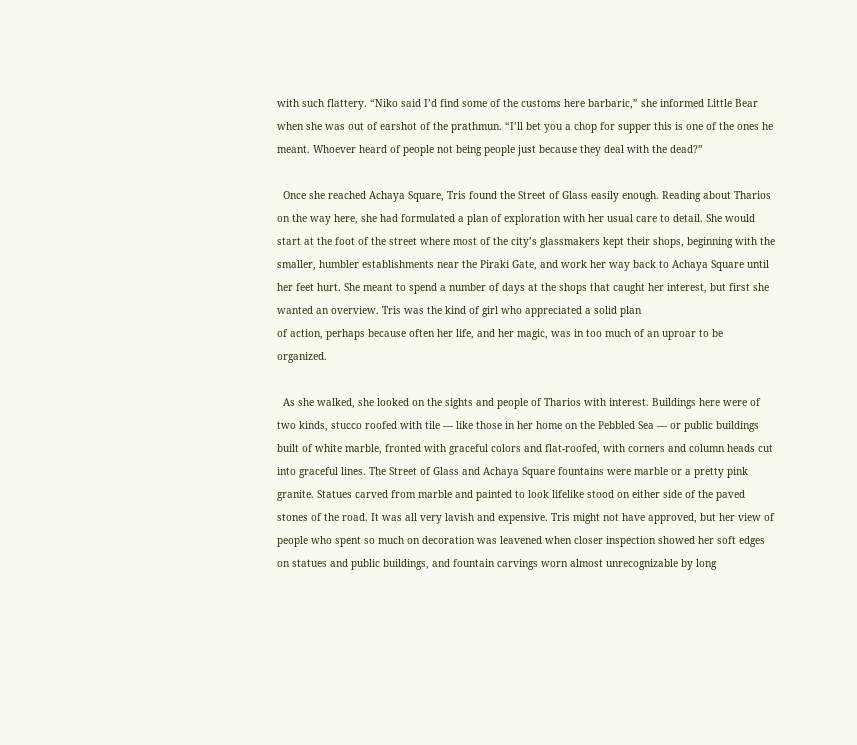with such flattery. “Niko said I’d find some of the customs here barbaric,” she informed Little Bear when she was out of earshot of the prathmun. “I’ll bet you a chop for supper this is one of the ones he meant. Whoever heard of people not being people just because they deal with the dead?”

  Once she reached Achaya Square, Tris found the Street of Glass easily enough. Reading about Tharios on the way here, she had formulated a plan of exploration with her usual care to detail. She would start at the foot of the street where most of the city’s glassmakers kept their shops, beginning with the smaller, humbler establishments near the Piraki Gate, and work her way back to Achaya Square until her feet hurt. She meant to spend a number of days at the shops that caught her interest, but first she wanted an overview. Tris was the kind of girl who appreciated a solid plan
of action, perhaps because often her life, and her magic, was in too much of an uproar to be organized.

  As she walked, she looked on the sights and people of Tharios with interest. Buildings here were of two kinds, stucco roofed with tile — like those in her home on the Pebbled Sea — or public buildings built of white marble, fronted with graceful colors and flat-roofed, with corners and column heads cut into graceful lines. The Street of Glass and Achaya Square fountains were marble or a pretty pink granite. Statues carved from marble and painted to look lifelike stood on either side of the paved stones of the road. It was all very lavish and expensive. Tris might not have approved, but her view of people who spent so much on decoration was leavened when closer inspection showed her soft edges on statues and public buildings, and fountain carvings worn almost unrecognizable by long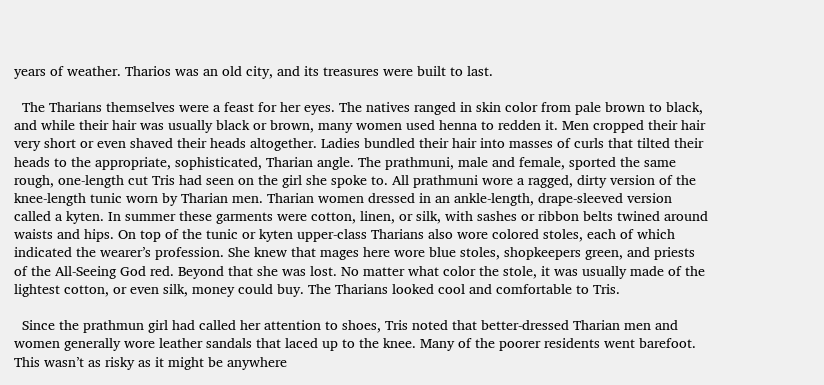years of weather. Tharios was an old city, and its treasures were built to last.

  The Tharians themselves were a feast for her eyes. The natives ranged in skin color from pale brown to black, and while their hair was usually black or brown, many women used henna to redden it. Men cropped their hair very short or even shaved their heads altogether. Ladies bundled their hair into masses of curls that tilted their heads to the appropriate, sophisticated, Tharian angle. The prathmuni, male and female, sported the same rough, one-length cut Tris had seen on the girl she spoke to. All prathmuni wore a ragged, dirty version of the knee-length tunic worn by Tharian men. Tharian women dressed in an ankle-length, drape-sleeved version called a kyten. In summer these garments were cotton, linen, or silk, with sashes or ribbon belts twined around waists and hips. On top of the tunic or kyten upper-class Tharians also wore colored stoles, each of which indicated the wearer’s profession. She knew that mages here wore blue stoles, shopkeepers green, and priests of the All-Seeing God red. Beyond that she was lost. No matter what color the stole, it was usually made of the lightest cotton, or even silk, money could buy. The Tharians looked cool and comfortable to Tris.

  Since the prathmun girl had called her attention to shoes, Tris noted that better-dressed Tharian men and women generally wore leather sandals that laced up to the knee. Many of the poorer residents went barefoot. This wasn’t as risky as it might be anywhere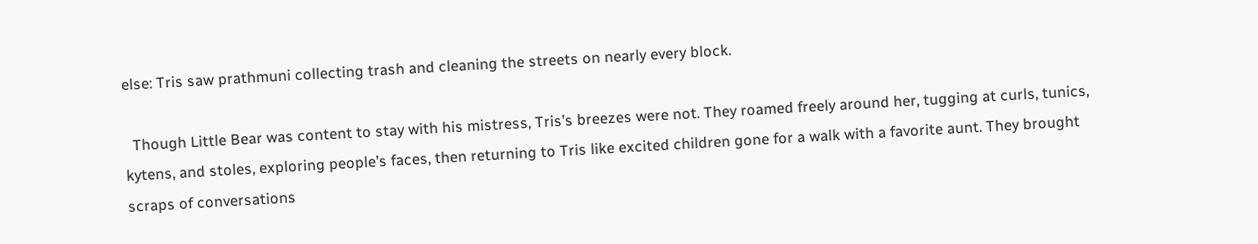else: Tris saw prathmuni collecting trash and cleaning the streets on nearly every block.

  Though Little Bear was content to stay with his mistress, Tris’s breezes were not. They roamed freely around her, tugging at curls, tunics, kytens, and stoles, exploring people’s faces, then returning to Tris like excited children gone for a walk with a favorite aunt. They brought scraps of conversations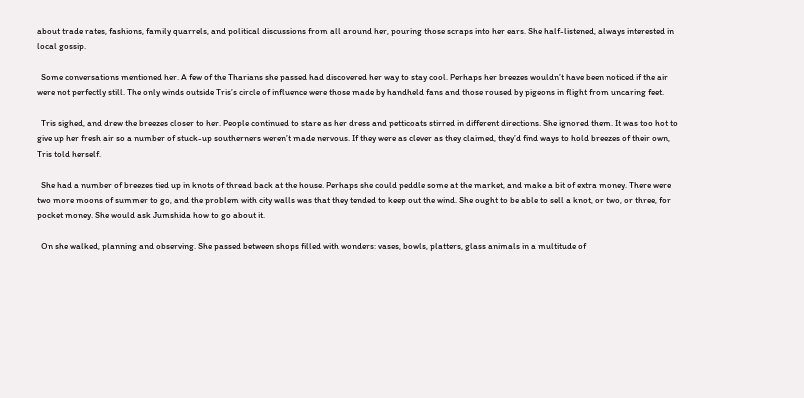about trade rates, fashions, family quarrels, and political discussions from all around her, pouring those scraps into her ears. She half-listened, always interested in local gossip.

  Some conversations mentioned her. A few of the Tharians she passed had discovered her way to stay cool. Perhaps her breezes wouldn’t have been noticed if the air were not perfectly still. The only winds outside Tris’s circle of influence were those made by handheld fans and those roused by pigeons in flight from uncaring feet.

  Tris sighed, and drew the breezes closer to her. People continued to stare as her dress and petticoats stirred in different directions. She ignored them. It was too hot to give up her fresh air so a number of stuck-up southerners weren’t made nervous. If they were as clever as they claimed, they’d find ways to hold breezes of their own, Tris told herself.

  She had a number of breezes tied up in knots of thread back at the house. Perhaps she could peddle some at the market, and make a bit of extra money. There were two more moons of summer to go, and the problem with city walls was that they tended to keep out the wind. She ought to be able to sell a knot, or two, or three, for pocket money. She would ask Jumshida how to go about it.

  On she walked, planning and observing. She passed between shops filled with wonders: vases, bowls, platters, glass animals in a multitude of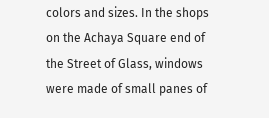colors and sizes. In the shops on the Achaya Square end of the Street of Glass, windows were made of small panes of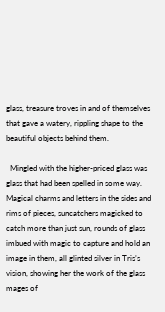glass, treasure troves in and of themselves that gave a watery, rippling shape to the beautiful objects behind them.

  Mingled with the higher-priced glass was glass that had been spelled in some way. Magical charms and letters in the sides and rims of pieces, suncatchers magicked to catch more than just sun, rounds of glass imbued with magic to capture and hold an image in them, all glinted silver in Tris’s vision, showing her the work of the glass mages of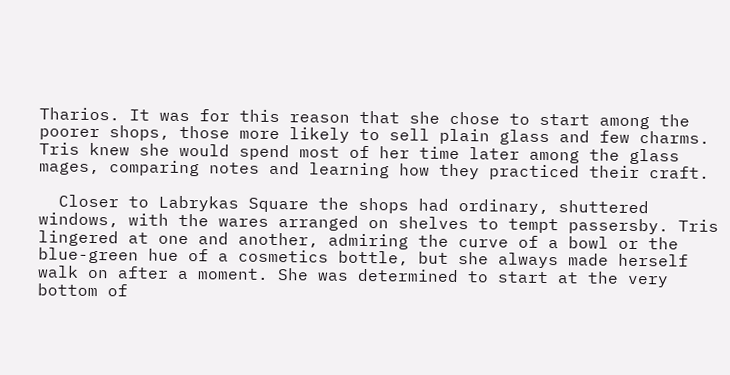Tharios. It was for this reason that she chose to start among the poorer shops, those more likely to sell plain glass and few charms. Tris knew she would spend most of her time later among the glass mages, comparing notes and learning how they practiced their craft.

  Closer to Labrykas Square the shops had ordinary, shuttered windows, with the wares arranged on shelves to tempt passersby. Tris lingered at one and another, admiring the curve of a bowl or the blue-green hue of a cosmetics bottle, but she always made herself walk on after a moment. She was determined to start at the very bottom of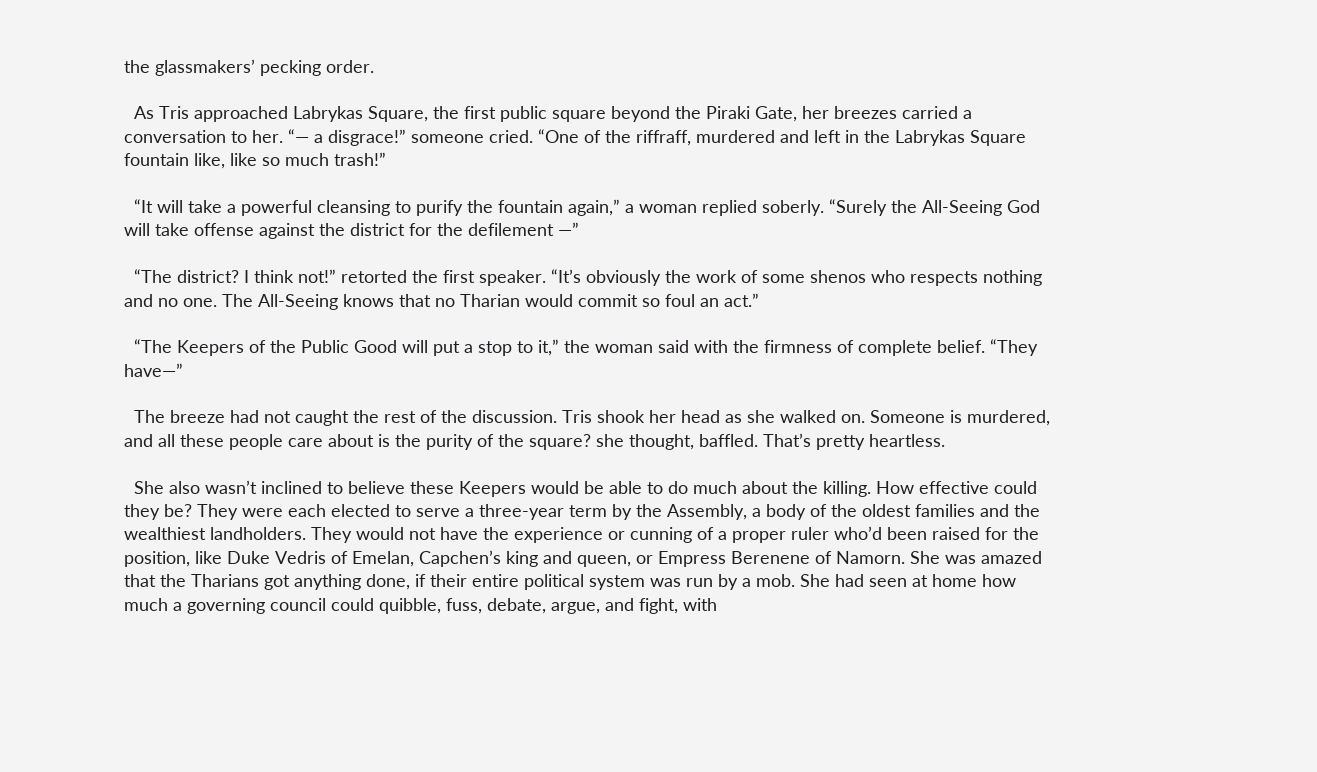the glassmakers’ pecking order.

  As Tris approached Labrykas Square, the first public square beyond the Piraki Gate, her breezes carried a conversation to her. “— a disgrace!” someone cried. “One of the riffraff, murdered and left in the Labrykas Square fountain like, like so much trash!”

  “It will take a powerful cleansing to purify the fountain again,” a woman replied soberly. “Surely the All-Seeing God will take offense against the district for the defilement —”

  “The district? I think not!” retorted the first speaker. “It’s obviously the work of some shenos who respects nothing and no one. The All-Seeing knows that no Tharian would commit so foul an act.”

  “The Keepers of the Public Good will put a stop to it,” the woman said with the firmness of complete belief. “They have—”

  The breeze had not caught the rest of the discussion. Tris shook her head as she walked on. Someone is murdered, and all these people care about is the purity of the square? she thought, baffled. That’s pretty heartless.

  She also wasn’t inclined to believe these Keepers would be able to do much about the killing. How effective could they be? They were each elected to serve a three-year term by the Assembly, a body of the oldest families and the wealthiest landholders. They would not have the experience or cunning of a proper ruler who’d been raised for the position, like Duke Vedris of Emelan, Capchen’s king and queen, or Empress Berenene of Namorn. She was amazed that the Tharians got anything done, if their entire political system was run by a mob. She had seen at home how much a governing council could quibble, fuss, debate, argue, and fight, with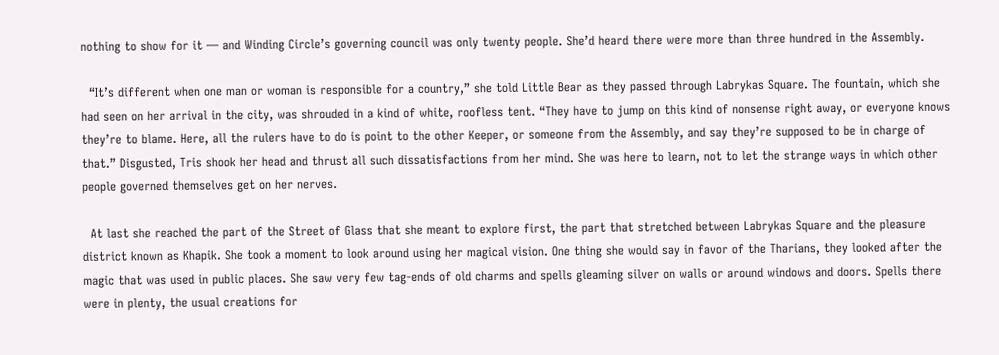nothing to show for it — and Winding Circle’s governing council was only twenty people. She’d heard there were more than three hundred in the Assembly.

  “It’s different when one man or woman is responsible for a country,” she told Little Bear as they passed through Labrykas Square. The fountain, which she had seen on her arrival in the city, was shrouded in a kind of white, roofless tent. “They have to jump on this kind of nonsense right away, or everyone knows they’re to blame. Here, all the rulers have to do is point to the other Keeper, or someone from the Assembly, and say they’re supposed to be in charge of that.” Disgusted, Tris shook her head and thrust all such dissatisfactions from her mind. She was here to learn, not to let the strange ways in which other people governed themselves get on her nerves.

  At last she reached the part of the Street of Glass that she meant to explore first, the part that stretched between Labrykas Square and the pleasure district known as Khapik. She took a moment to look around using her magical vision. One thing she would say in favor of the Tharians, they looked after the magic that was used in public places. She saw very few tag-ends of old charms and spells gleaming silver on walls or around windows and doors. Spells there were in plenty, the usual creations for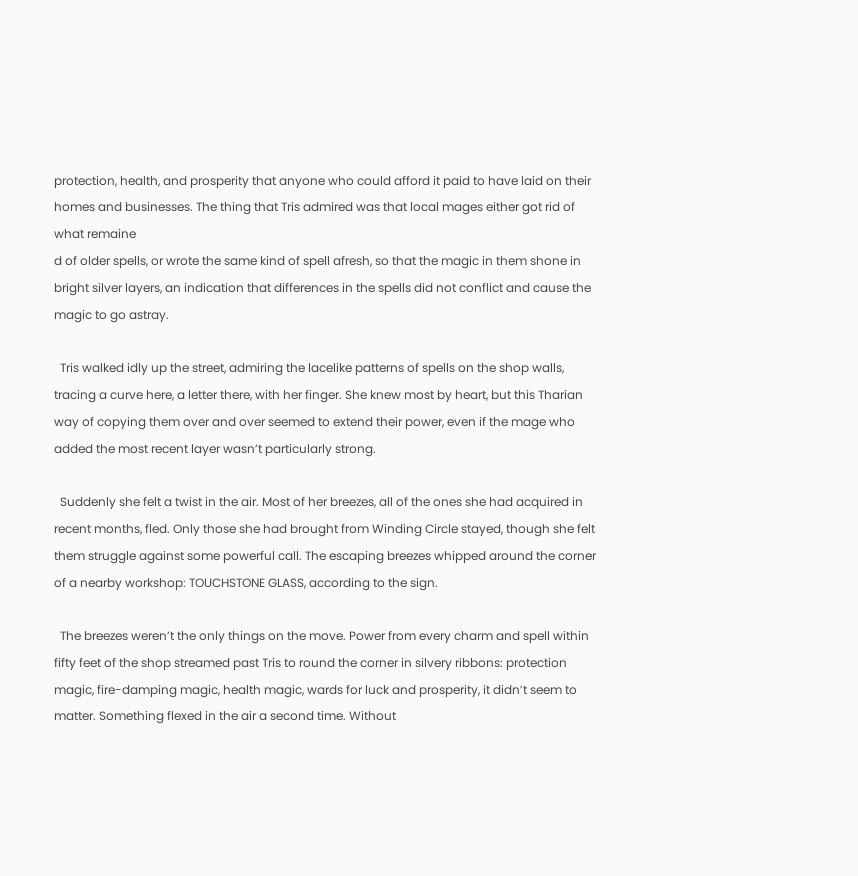protection, health, and prosperity that anyone who could afford it paid to have laid on their homes and businesses. The thing that Tris admired was that local mages either got rid of what remaine
d of older spells, or wrote the same kind of spell afresh, so that the magic in them shone in bright silver layers, an indication that differences in the spells did not conflict and cause the magic to go astray.

  Tris walked idly up the street, admiring the lacelike patterns of spells on the shop walls, tracing a curve here, a letter there, with her finger. She knew most by heart, but this Tharian way of copying them over and over seemed to extend their power, even if the mage who added the most recent layer wasn’t particularly strong.

  Suddenly she felt a twist in the air. Most of her breezes, all of the ones she had acquired in recent months, fled. Only those she had brought from Winding Circle stayed, though she felt them struggle against some powerful call. The escaping breezes whipped around the corner of a nearby workshop: TOUCHSTONE GLASS, according to the sign.

  The breezes weren’t the only things on the move. Power from every charm and spell within fifty feet of the shop streamed past Tris to round the corner in silvery ribbons: protection magic, fire-damping magic, health magic, wards for luck and prosperity, it didn’t seem to matter. Something flexed in the air a second time. Without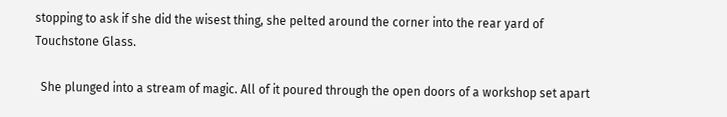stopping to ask if she did the wisest thing, she pelted around the corner into the rear yard of Touchstone Glass.

  She plunged into a stream of magic. All of it poured through the open doors of a workshop set apart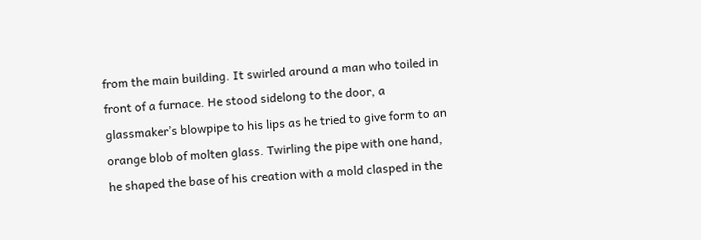from the main building. It swirled around a man who toiled in front of a furnace. He stood sidelong to the door, a glassmaker’s blowpipe to his lips as he tried to give form to an orange blob of molten glass. Twirling the pipe with one hand, he shaped the base of his creation with a mold clasped in the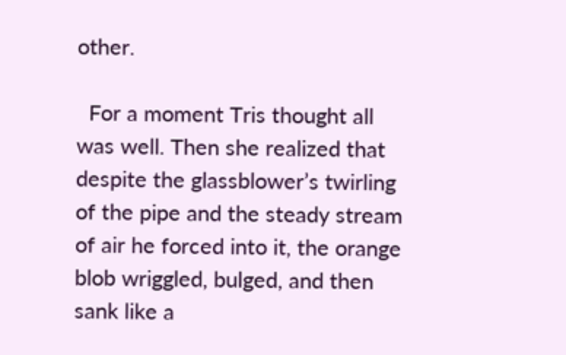other.

  For a moment Tris thought all was well. Then she realized that despite the glassblower’s twirling of the pipe and the steady stream of air he forced into it, the orange blob wriggled, bulged, and then sank like a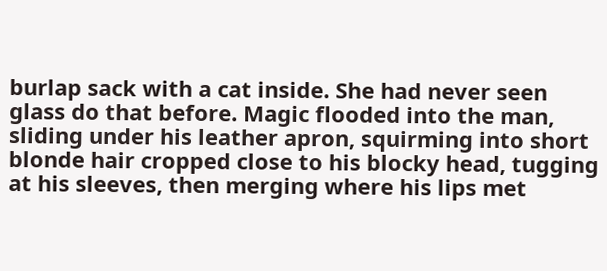burlap sack with a cat inside. She had never seen glass do that before. Magic flooded into the man, sliding under his leather apron, squirming into short blonde hair cropped close to his blocky head, tugging at his sleeves, then merging where his lips met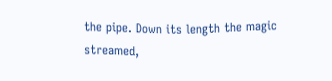the pipe. Down its length the magic streamed,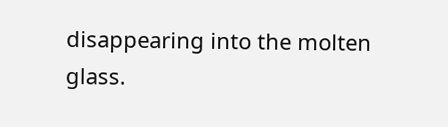disappearing into the molten glass.